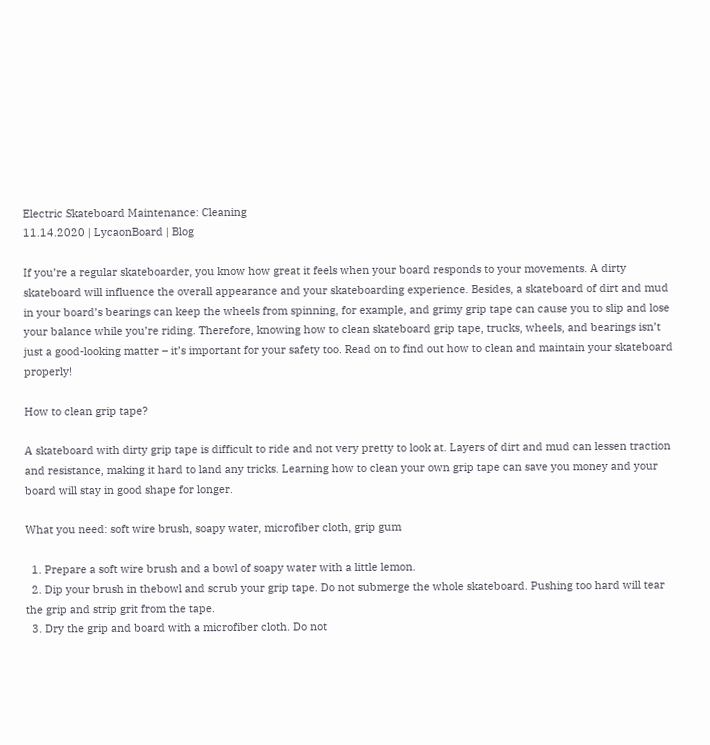Electric Skateboard Maintenance: Cleaning
11.14.2020 | LycaonBoard | Blog

If you’re a regular skateboarder, you know how great it feels when your board responds to your movements. A dirty skateboard will influence the overall appearance and your skateboarding experience. Besides, a skateboard of dirt and mud in your board’s bearings can keep the wheels from spinning, for example, and grimy grip tape can cause you to slip and lose your balance while you’re riding. Therefore, knowing how to clean skateboard grip tape, trucks, wheels, and bearings isn’t just a good-looking matter – it’s important for your safety too. Read on to find out how to clean and maintain your skateboard properly!

How to clean grip tape?

A skateboard with dirty grip tape is difficult to ride and not very pretty to look at. Layers of dirt and mud can lessen traction and resistance, making it hard to land any tricks. Learning how to clean your own grip tape can save you money and your board will stay in good shape for longer.

What you need: soft wire brush, soapy water, microfiber cloth, grip gum

  1. Prepare a soft wire brush and a bowl of soapy water with a little lemon.
  2. Dip your brush in thebowl and scrub your grip tape. Do not submerge the whole skateboard. Pushing too hard will tear the grip and strip grit from the tape.
  3. Dry the grip and board with a microfiber cloth. Do not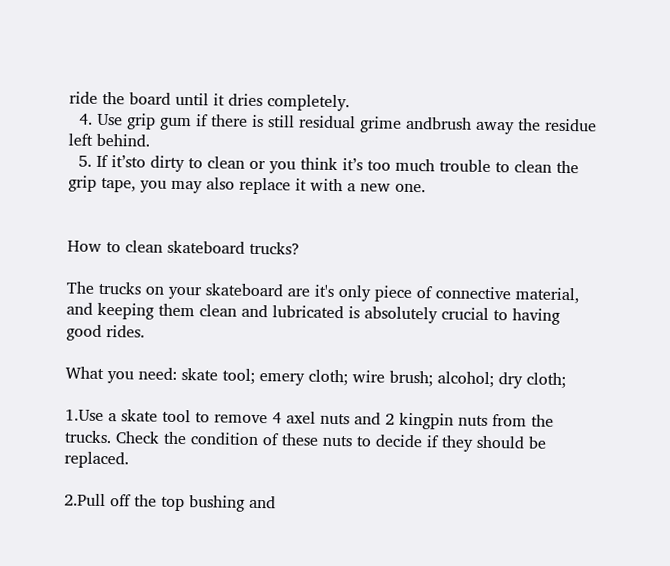ride the board until it dries completely.
  4. Use grip gum if there is still residual grime andbrush away the residue left behind.
  5. If it’sto dirty to clean or you think it’s too much trouble to clean the grip tape, you may also replace it with a new one.


How to clean skateboard trucks?

The trucks on your skateboard are it's only piece of connective material, and keeping them clean and lubricated is absolutely crucial to having good rides.

What you need: skate tool; emery cloth; wire brush; alcohol; dry cloth;

1.Use a skate tool to remove 4 axel nuts and 2 kingpin nuts from the trucks. Check the condition of these nuts to decide if they should be replaced.

2.Pull off the top bushing and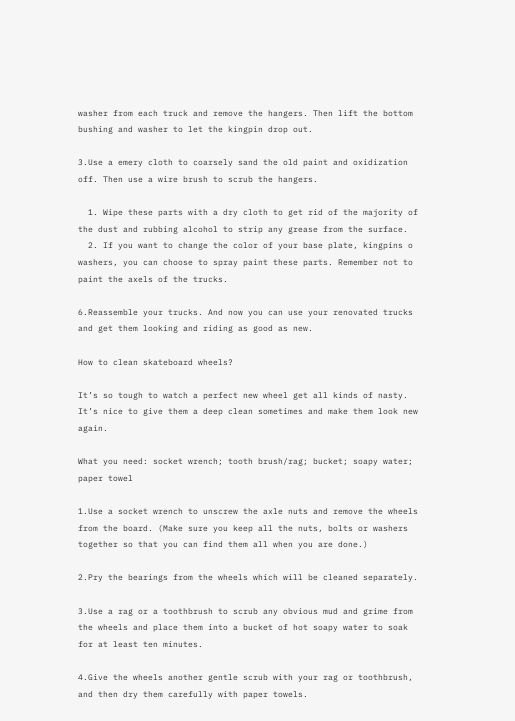washer from each truck and remove the hangers. Then lift the bottom bushing and washer to let the kingpin drop out.

3.Use a emery cloth to coarsely sand the old paint and oxidization off. Then use a wire brush to scrub the hangers.

  1. Wipe these parts with a dry cloth to get rid of the majority of the dust and rubbing alcohol to strip any grease from the surface.
  2. If you want to change the color of your base plate, kingpins o washers, you can choose to spray paint these parts. Remember not to paint the axels of the trucks.

6.Reassemble your trucks. And now you can use your renovated trucks and get them looking and riding as good as new.

How to clean skateboard wheels?

It’s so tough to watch a perfect new wheel get all kinds of nasty. It’s nice to give them a deep clean sometimes and make them look new again.

What you need: socket wrench; tooth brush/rag; bucket; soapy water; paper towel

1.Use a socket wrench to unscrew the axle nuts and remove the wheels from the board. (Make sure you keep all the nuts, bolts or washers together so that you can find them all when you are done.)

2.Pry the bearings from the wheels which will be cleaned separately.

3.Use a rag or a toothbrush to scrub any obvious mud and grime from the wheels and place them into a bucket of hot soapy water to soak for at least ten minutes.

4.Give the wheels another gentle scrub with your rag or toothbrush, and then dry them carefully with paper towels.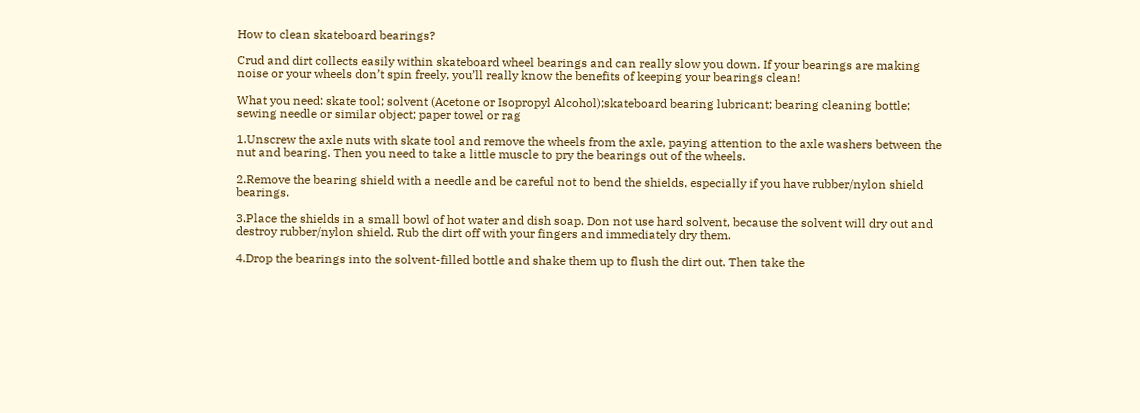How to clean skateboard bearings?

Crud and dirt collects easily within skateboard wheel bearings and can really slow you down. If your bearings are making noise or your wheels don’t spin freely, you’ll really know the benefits of keeping your bearings clean!

What you need: skate tool; solvent (Acetone or Isopropyl Alcohol);skateboard bearing lubricant; bearing cleaning bottle; sewing needle or similar object; paper towel or rag

1.Unscrew the axle nuts with skate tool and remove the wheels from the axle, paying attention to the axle washers between the nut and bearing. Then you need to take a little muscle to pry the bearings out of the wheels.

2.Remove the bearing shield with a needle and be careful not to bend the shields, especially if you have rubber/nylon shield bearings.

3.Place the shields in a small bowl of hot water and dish soap. Don not use hard solvent, because the solvent will dry out and destroy rubber/nylon shield. Rub the dirt off with your fingers and immediately dry them.

4.Drop the bearings into the solvent-filled bottle and shake them up to flush the dirt out. Then take the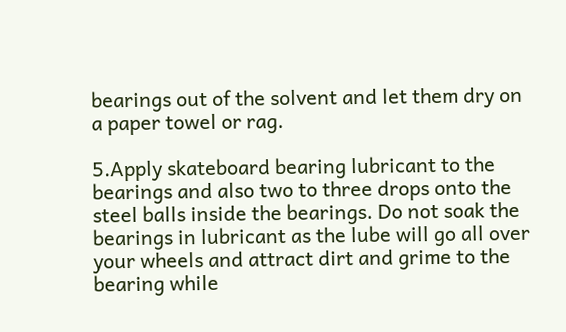bearings out of the solvent and let them dry on a paper towel or rag.

5.Apply skateboard bearing lubricant to the bearings and also two to three drops onto the steel balls inside the bearings. Do not soak the bearings in lubricant as the lube will go all over your wheels and attract dirt and grime to the bearing while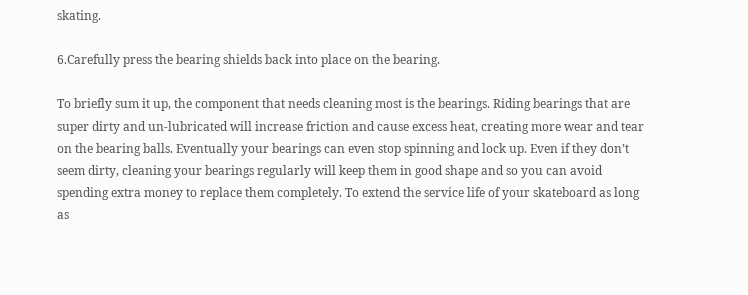skating.

6.Carefully press the bearing shields back into place on the bearing.

To briefly sum it up, the component that needs cleaning most is the bearings. Riding bearings that are super dirty and un-lubricated will increase friction and cause excess heat, creating more wear and tear on the bearing balls. Eventually your bearings can even stop spinning and lock up. Even if they don’t seem dirty, cleaning your bearings regularly will keep them in good shape and so you can avoid spending extra money to replace them completely. To extend the service life of your skateboard as long as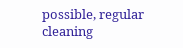possible, regular cleaning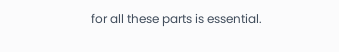for all these parts is essential.